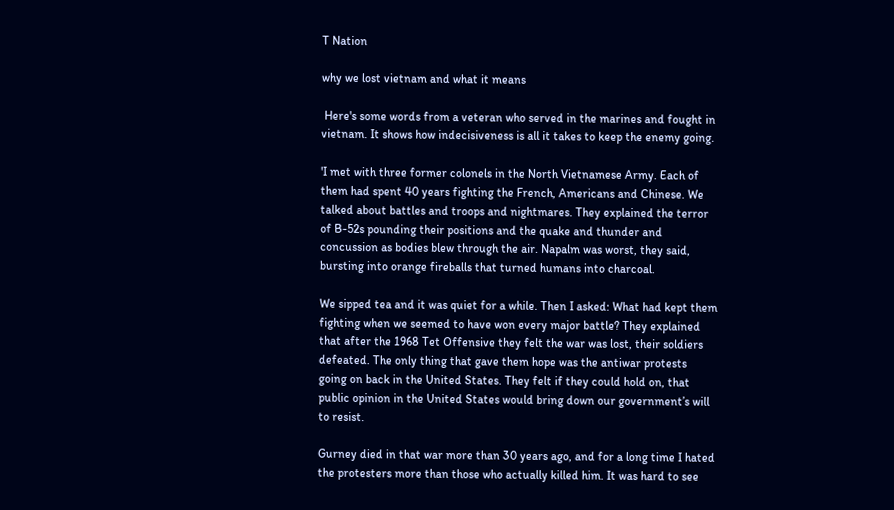T Nation

why we lost vietnam and what it means

 Here's some words from a veteran who served in the marines and fought in vietnam. It shows how indecisiveness is all it takes to keep the enemy going.

'I met with three former colonels in the North Vietnamese Army. Each of them had spent 40 years fighting the French, Americans and Chinese. We talked about battles and troops and nightmares. They explained the terror of B-52s pounding their positions and the quake and thunder and concussion as bodies blew through the air. Napalm was worst, they said, bursting into orange fireballs that turned humans into charcoal.

We sipped tea and it was quiet for a while. Then I asked: What had kept them fighting when we seemed to have won every major battle? They explained that after the 1968 Tet Offensive they felt the war was lost, their soldiers defeated. The only thing that gave them hope was the antiwar protests going on back in the United States. They felt if they could hold on, that public opinion in the United States would bring down our government’s will to resist.

Gurney died in that war more than 30 years ago, and for a long time I hated the protesters more than those who actually killed him. It was hard to see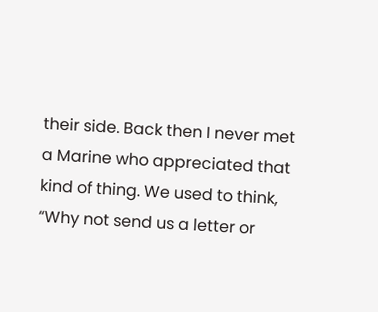their side. Back then I never met a Marine who appreciated that kind of thing. We used to think, “Why not send us a letter or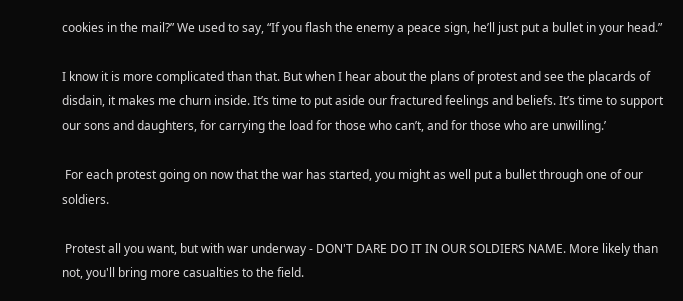cookies in the mail?” We used to say, “If you flash the enemy a peace sign, he’ll just put a bullet in your head.”

I know it is more complicated than that. But when I hear about the plans of protest and see the placards of disdain, it makes me churn inside. It’s time to put aside our fractured feelings and beliefs. It’s time to support our sons and daughters, for carrying the load for those who can’t, and for those who are unwilling.’

 For each protest going on now that the war has started, you might as well put a bullet through one of our soldiers.

 Protest all you want, but with war underway - DON'T DARE DO IT IN OUR SOLDIERS NAME. More likely than not, you'll bring more casualties to the field.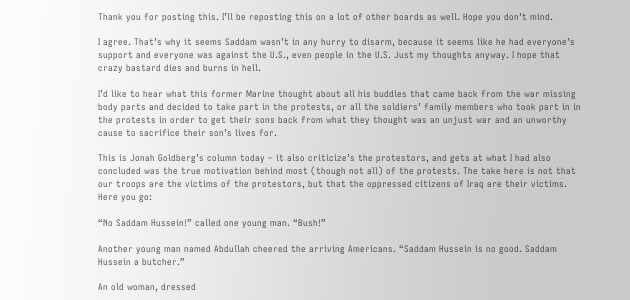Thank you for posting this. I’ll be reposting this on a lot of other boards as well. Hope you don’t mind.

I agree. That’s why it seems Saddam wasn’t in any hurry to disarm, because it seems like he had everyone’s support and everyone was against the U.S., even people in the U.S. Just my thoughts anyway. I hope that crazy bastard dies and burns in hell.

I’d like to hear what this former Marine thought about all his buddies that came back from the war missing body parts and decided to take part in the protests, or all the soldiers’ family members who took part in in the protests in order to get their sons back from what they thought was an unjust war and an unworthy cause to sacrifice their son’s lives for.

This is Jonah Goldberg’s column today – it also criticize’s the protestors, and gets at what I had also concluded was the true motivation behind most (though not all) of the protests. The take here is not that our troops are the victims of the protestors, but that the oppressed citizens of Iraq are their victims. Here you go:

“No Saddam Hussein!” called one young man. “Bush!”

Another young man named Abdullah cheered the arriving Americans. “Saddam Hussein is no good. Saddam Hussein a butcher.”

An old woman, dressed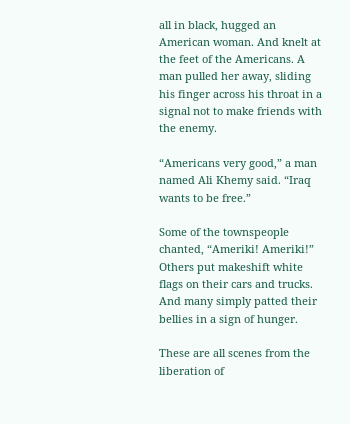all in black, hugged an American woman. And knelt at the feet of the Americans. A man pulled her away, sliding his finger across his throat in a signal not to make friends with the enemy.

“Americans very good,” a man named Ali Khemy said. “Iraq wants to be free.”

Some of the townspeople chanted, “Ameriki! Ameriki!” Others put makeshift white flags on their cars and trucks. And many simply patted their bellies in a sign of hunger.

These are all scenes from the liberation of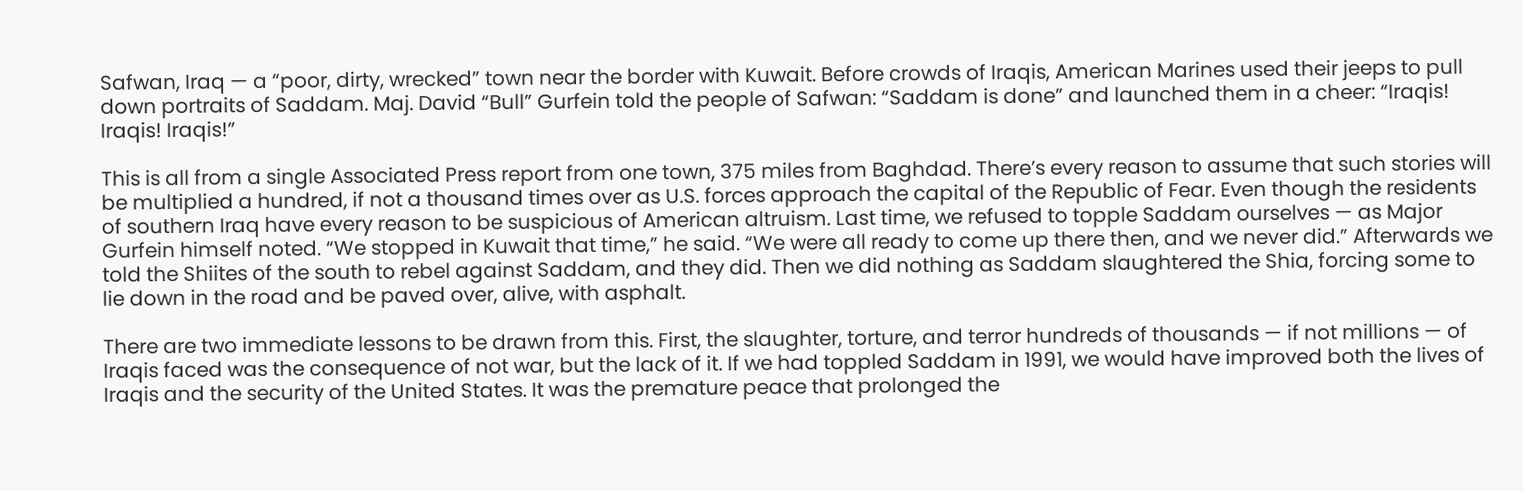Safwan, Iraq — a “poor, dirty, wrecked” town near the border with Kuwait. Before crowds of Iraqis, American Marines used their jeeps to pull down portraits of Saddam. Maj. David “Bull” Gurfein told the people of Safwan: “Saddam is done” and launched them in a cheer: “Iraqis! Iraqis! Iraqis!”

This is all from a single Associated Press report from one town, 375 miles from Baghdad. There’s every reason to assume that such stories will be multiplied a hundred, if not a thousand times over as U.S. forces approach the capital of the Republic of Fear. Even though the residents of southern Iraq have every reason to be suspicious of American altruism. Last time, we refused to topple Saddam ourselves — as Major Gurfein himself noted. “We stopped in Kuwait that time,” he said. “We were all ready to come up there then, and we never did.” Afterwards we told the Shiites of the south to rebel against Saddam, and they did. Then we did nothing as Saddam slaughtered the Shia, forcing some to lie down in the road and be paved over, alive, with asphalt.

There are two immediate lessons to be drawn from this. First, the slaughter, torture, and terror hundreds of thousands — if not millions — of Iraqis faced was the consequence of not war, but the lack of it. If we had toppled Saddam in 1991, we would have improved both the lives of Iraqis and the security of the United States. It was the premature peace that prolonged the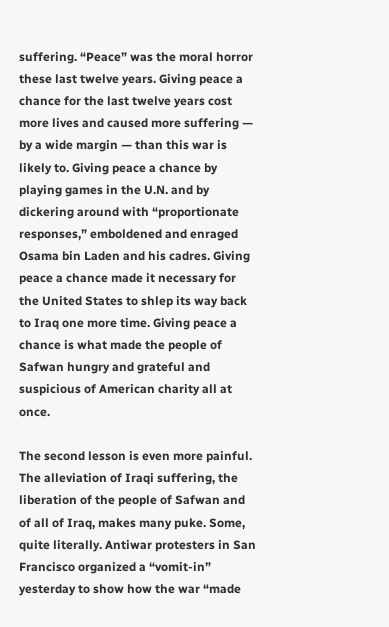suffering. “Peace” was the moral horror these last twelve years. Giving peace a chance for the last twelve years cost more lives and caused more suffering — by a wide margin — than this war is likely to. Giving peace a chance by playing games in the U.N. and by dickering around with “proportionate responses,” emboldened and enraged Osama bin Laden and his cadres. Giving peace a chance made it necessary for the United States to shlep its way back to Iraq one more time. Giving peace a chance is what made the people of Safwan hungry and grateful and suspicious of American charity all at once.

The second lesson is even more painful. The alleviation of Iraqi suffering, the liberation of the people of Safwan and of all of Iraq, makes many puke. Some, quite literally. Antiwar protesters in San Francisco organized a “vomit-in” yesterday to show how the war “made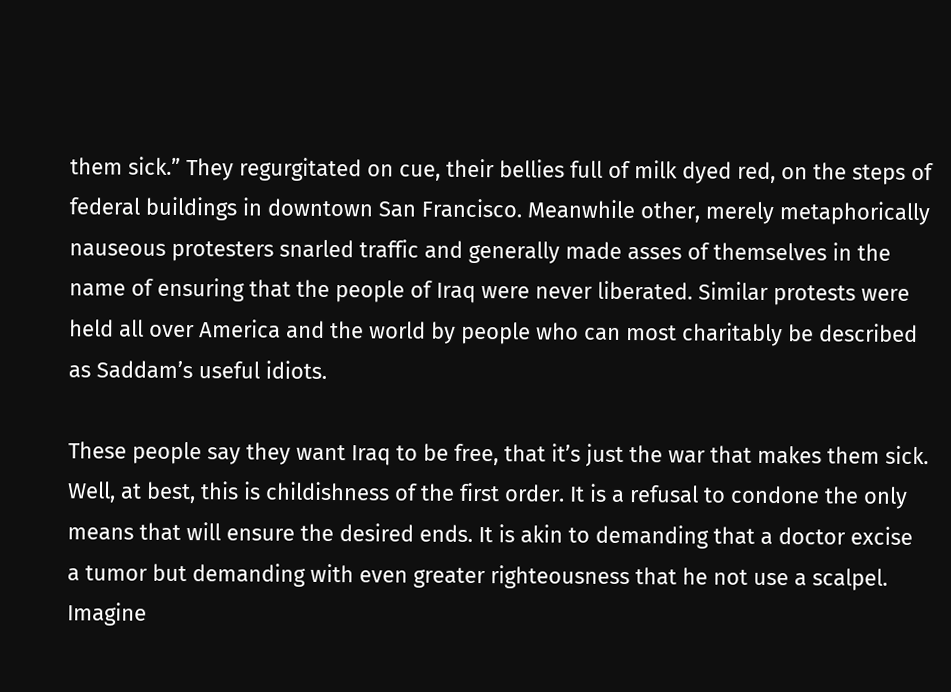them sick.” They regurgitated on cue, their bellies full of milk dyed red, on the steps of federal buildings in downtown San Francisco. Meanwhile other, merely metaphorically nauseous protesters snarled traffic and generally made asses of themselves in the name of ensuring that the people of Iraq were never liberated. Similar protests were held all over America and the world by people who can most charitably be described as Saddam’s useful idiots.

These people say they want Iraq to be free, that it’s just the war that makes them sick. Well, at best, this is childishness of the first order. It is a refusal to condone the only means that will ensure the desired ends. It is akin to demanding that a doctor excise a tumor but demanding with even greater righteousness that he not use a scalpel. Imagine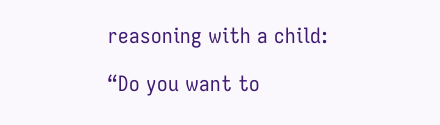reasoning with a child:

“Do you want to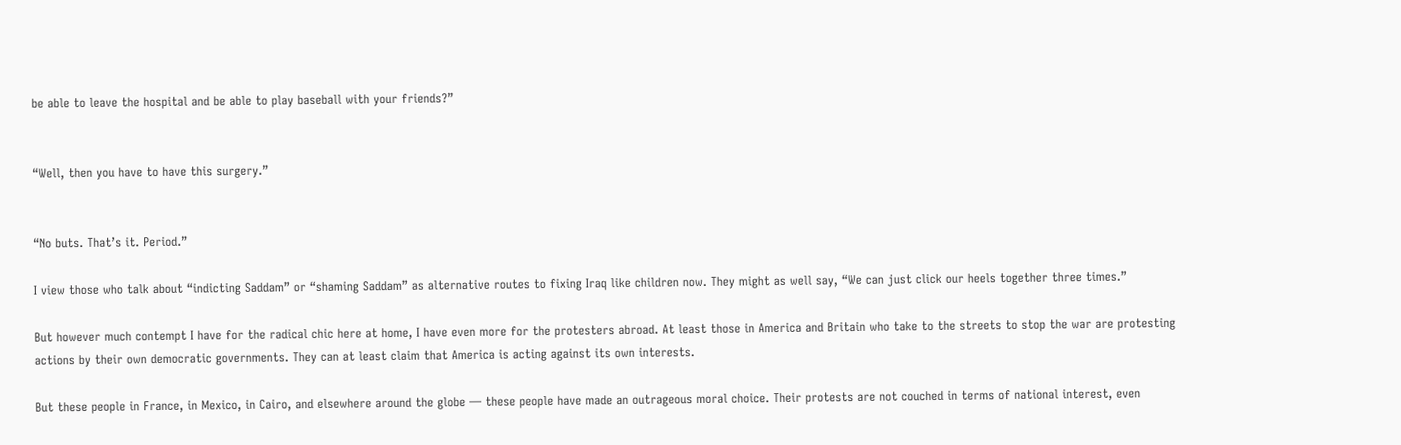be able to leave the hospital and be able to play baseball with your friends?”


“Well, then you have to have this surgery.”


“No buts. That’s it. Period.”

I view those who talk about “indicting Saddam” or “shaming Saddam” as alternative routes to fixing Iraq like children now. They might as well say, “We can just click our heels together three times.”

But however much contempt I have for the radical chic here at home, I have even more for the protesters abroad. At least those in America and Britain who take to the streets to stop the war are protesting actions by their own democratic governments. They can at least claim that America is acting against its own interests.

But these people in France, in Mexico, in Cairo, and elsewhere around the globe — these people have made an outrageous moral choice. Their protests are not couched in terms of national interest, even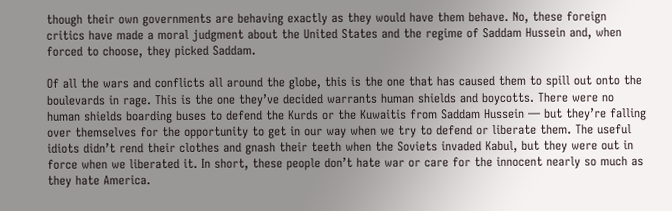though their own governments are behaving exactly as they would have them behave. No, these foreign critics have made a moral judgment about the United States and the regime of Saddam Hussein and, when forced to choose, they picked Saddam.

Of all the wars and conflicts all around the globe, this is the one that has caused them to spill out onto the boulevards in rage. This is the one they’ve decided warrants human shields and boycotts. There were no human shields boarding buses to defend the Kurds or the Kuwaitis from Saddam Hussein — but they’re falling over themselves for the opportunity to get in our way when we try to defend or liberate them. The useful idiots didn’t rend their clothes and gnash their teeth when the Soviets invaded Kabul, but they were out in force when we liberated it. In short, these people don’t hate war or care for the innocent nearly so much as they hate America.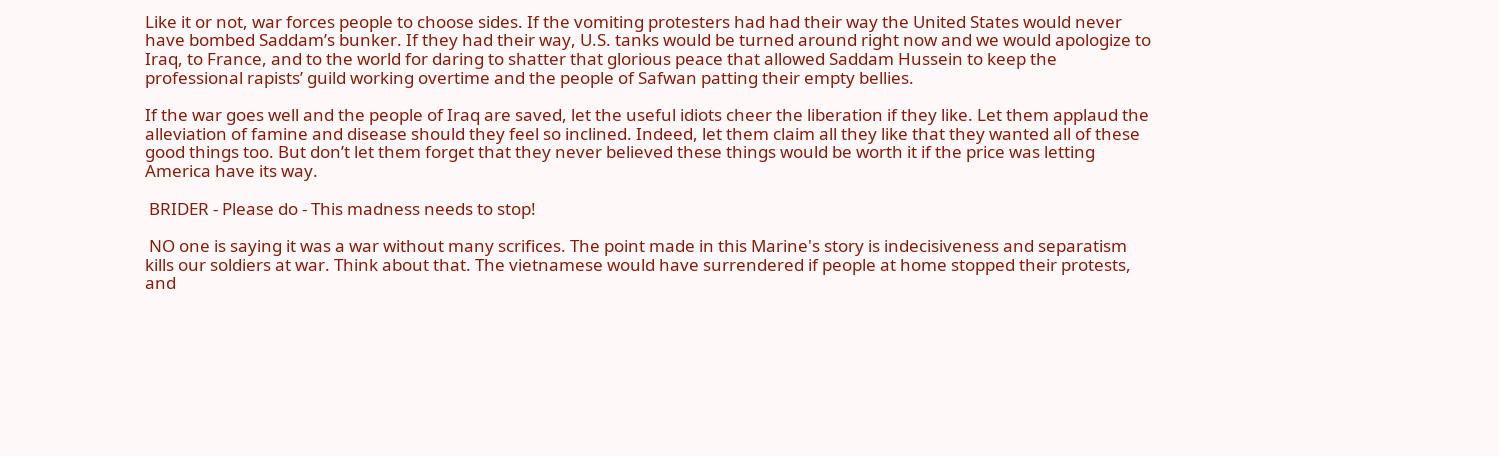Like it or not, war forces people to choose sides. If the vomiting protesters had had their way the United States would never have bombed Saddam’s bunker. If they had their way, U.S. tanks would be turned around right now and we would apologize to Iraq, to France, and to the world for daring to shatter that glorious peace that allowed Saddam Hussein to keep the professional rapists’ guild working overtime and the people of Safwan patting their empty bellies.

If the war goes well and the people of Iraq are saved, let the useful idiots cheer the liberation if they like. Let them applaud the alleviation of famine and disease should they feel so inclined. Indeed, let them claim all they like that they wanted all of these good things too. But don’t let them forget that they never believed these things would be worth it if the price was letting America have its way.

 BRIDER - Please do - This madness needs to stop!

 NO one is saying it was a war without many scrifices. The point made in this Marine's story is indecisiveness and separatism kills our soldiers at war. Think about that. The vietnamese would have surrendered if people at home stopped their protests, and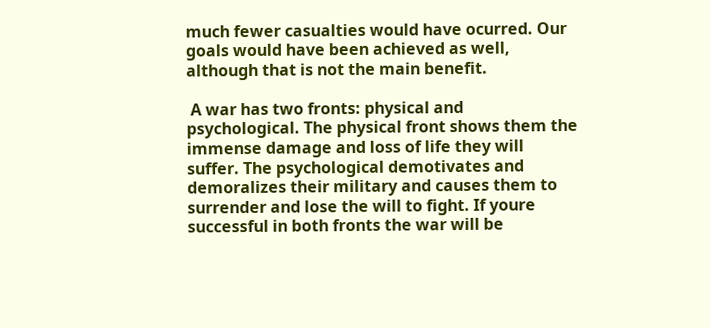much fewer casualties would have ocurred. Our goals would have been achieved as well, although that is not the main benefit.

 A war has two fronts: physical and psychological. The physical front shows them the immense damage and loss of life they will suffer. The psychological demotivates and demoralizes their military and causes them to surrender and lose the will to fight. If youre successful in both fronts the war will be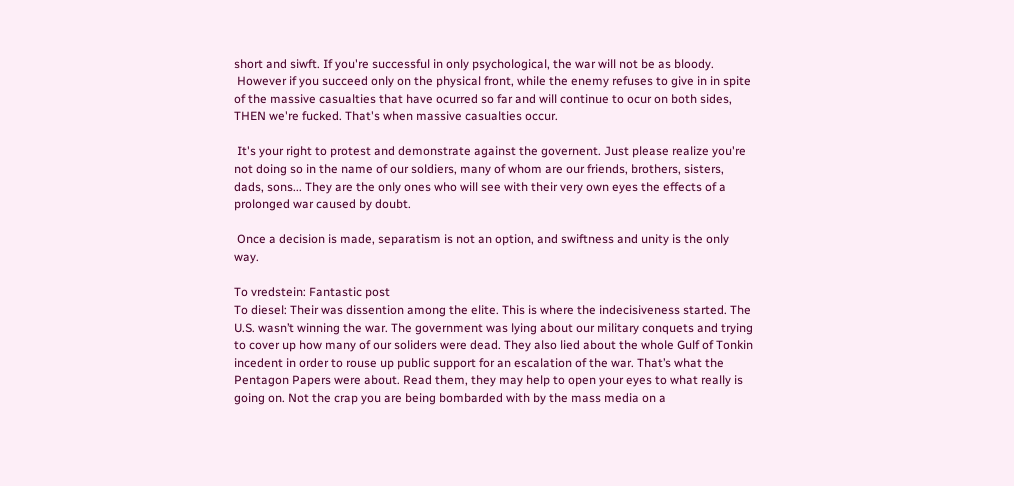short and siwft. If you're successful in only psychological, the war will not be as bloody.
 However if you succeed only on the physical front, while the enemy refuses to give in in spite of the massive casualties that have ocurred so far and will continue to ocur on both sides, THEN we're fucked. That's when massive casualties occur.

 It's your right to protest and demonstrate against the governent. Just please realize you're not doing so in the name of our soldiers, many of whom are our friends, brothers, sisters, dads, sons... They are the only ones who will see with their very own eyes the effects of a prolonged war caused by doubt.

 Once a decision is made, separatism is not an option, and swiftness and unity is the only way.

To vredstein: Fantastic post
To diesel: Their was dissention among the elite. This is where the indecisiveness started. The U.S. wasn’t winning the war. The government was lying about our military conquets and trying to cover up how many of our soliders were dead. They also lied about the whole Gulf of Tonkin incedent in order to rouse up public support for an escalation of the war. That’s what the Pentagon Papers were about. Read them, they may help to open your eyes to what really is going on. Not the crap you are being bombarded with by the mass media on a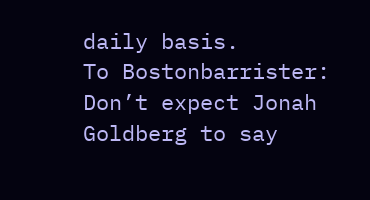daily basis.
To Bostonbarrister: Don’t expect Jonah Goldberg to say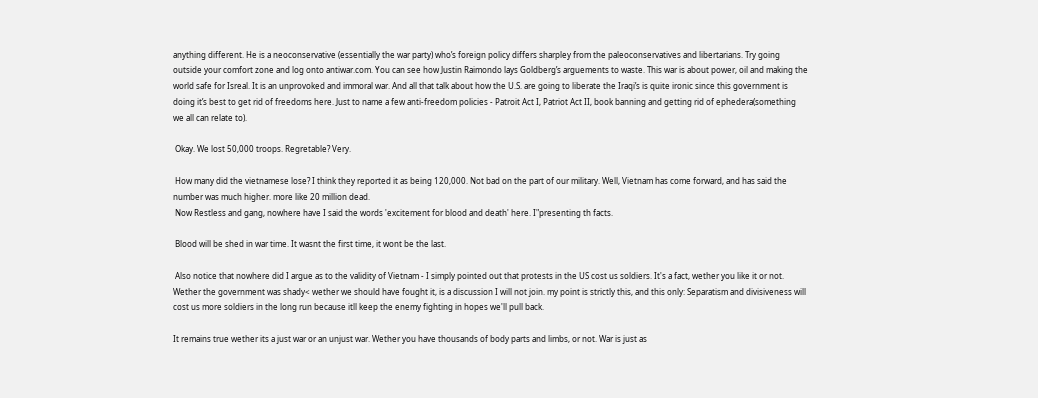anything different. He is a neoconservative (essentially the war party) who’s foreign policy differs sharpley from the paleoconservatives and libertarians. Try going outside your comfort zone and log onto antiwar.com. You can see how Justin Raimondo lays Goldberg’s arguements to waste. This war is about power, oil and making the world safe for Isreal. It is an unprovoked and immoral war. And all that talk about how the U.S. are going to liberate the Iraqi’s is quite ironic since this government is doing it’s best to get rid of freedoms here. Just to name a few anti-freedom policies - Patroit Act I, Patriot Act II, book banning and getting rid of ephedera(something we all can relate to).

 Okay. We lost 50,000 troops. Regretable? Very.

 How many did the vietnamese lose? I think they reported it as being 120,000. Not bad on the part of our military. Well, Vietnam has come forward, and has said the number was much higher. more like 20 million dead.
 Now Restless and gang, nowhere have I said the words 'excitement for blood and death' here. I"presenting th facts.

 Blood will be shed in war time. It wasnt the first time, it wont be the last.

 Also notice that nowhere did I argue as to the validity of Vietnam - I simply pointed out that protests in the US cost us soldiers. It's a fact, wether you like it or not. Wether the government was shady< wether we should have fought it, is a discussion I will not join. my point is strictly this, and this only: Separatism and divisiveness will cost us more soldiers in the long run because itll keep the enemy fighting in hopes we'll pull back.

It remains true wether its a just war or an unjust war. Wether you have thousands of body parts and limbs, or not. War is just as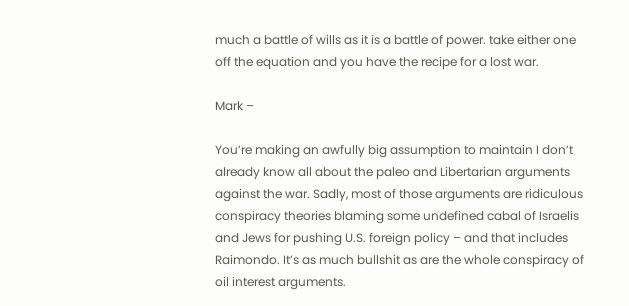much a battle of wills as it is a battle of power. take either one off the equation and you have the recipe for a lost war.

Mark –

You’re making an awfully big assumption to maintain I don’t already know all about the paleo and Libertarian arguments against the war. Sadly, most of those arguments are ridiculous conspiracy theories blaming some undefined cabal of Israelis and Jews for pushing U.S. foreign policy – and that includes Raimondo. It’s as much bullshit as are the whole conspiracy of oil interest arguments.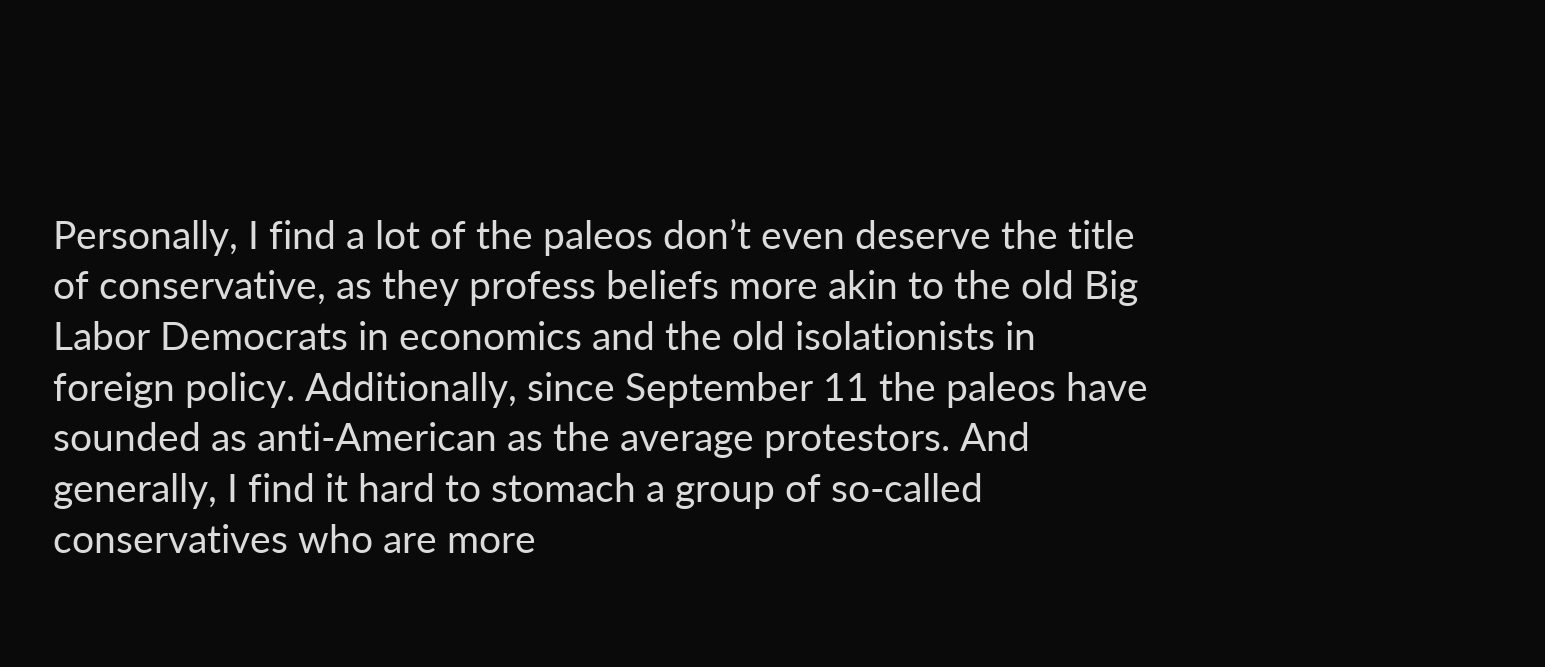Personally, I find a lot of the paleos don’t even deserve the title of conservative, as they profess beliefs more akin to the old Big Labor Democrats in economics and the old isolationists in foreign policy. Additionally, since September 11 the paleos have sounded as anti-American as the average protestors. And generally, I find it hard to stomach a group of so-called conservatives who are more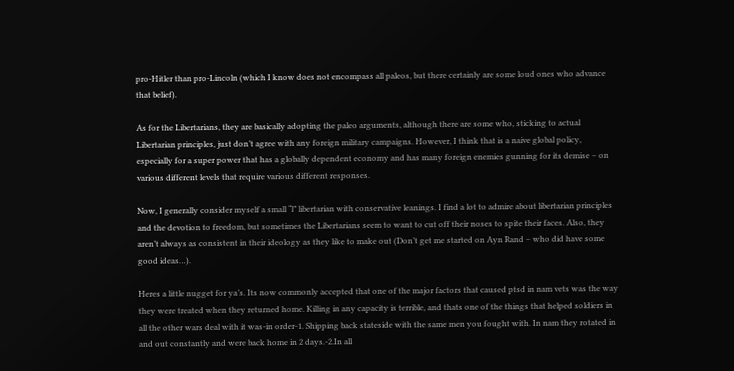pro-Hitler than pro-Lincoln (which I know does not encompass all paleos, but there certainly are some loud ones who advance that belief).

As for the Libertarians, they are basically adopting the paleo arguments, although there are some who, sticking to actual Libertarian principles, just don’t agree with any foreign military campaigns. However, I think that is a naive global policy, especially for a super power that has a globally dependent economy and has many foreign enemies gunning for its demise – on various different levels that require various different responses.

Now, I generally consider myself a small “l” libertarian with conservative leanings. I find a lot to admire about libertarian principles and the devotion to freedom, but sometimes the Libertarians seem to want to cut off their noses to spite their faces. Also, they aren’t always as consistent in their ideology as they like to make out (Don’t get me started on Ayn Rand – who did have some good ideas…).

Heres a little nugget for ya’s. Its now commonly accepted that one of the major factors that caused ptsd in nam vets was the way they were treated when they returned home. Killing in any capacity is terrible, and thats one of the things that helped soldiers in all the other wars deal with it was-in order-1. Shipping back stateside with the same men you fought with. In nam they rotated in and out constantly and were back home in 2 days.-2.In all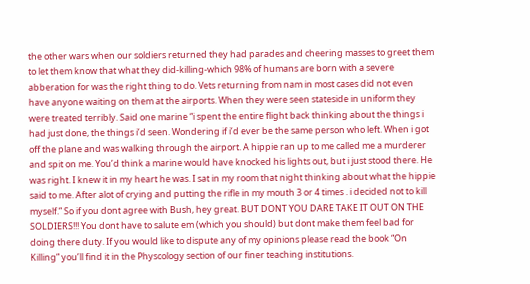the other wars when our soldiers returned they had parades and cheering masses to greet them to let them know that what they did-killing-which 98% of humans are born with a severe abberation for was the right thing to do. Vets returning from nam in most cases did not even have anyone waiting on them at the airports. When they were seen stateside in uniform they were treated terribly. Said one marine “i spent the entire flight back thinking about the things i had just done, the things i’d seen. Wondering if i’d ever be the same person who left. When i got off the plane and was walking through the airport. A hippie ran up to me called me a murderer and spit on me. You’d think a marine would have knocked his lights out, but i just stood there. He was right. I knew it in my heart he was. I sat in my room that night thinking about what the hippie said to me. After alot of crying and putting the rifle in my mouth 3 or 4 times . i decided not to kill myself.” So if you dont agree with Bush, hey great. BUT DONT YOU DARE TAKE IT OUT ON THE SOLDIERS!!! You dont have to salute em (which you should) but dont make them feel bad for doing there duty. If you would like to dispute any of my opinions please read the book “On Killing” you’ll find it in the Physcology section of our finer teaching institutions.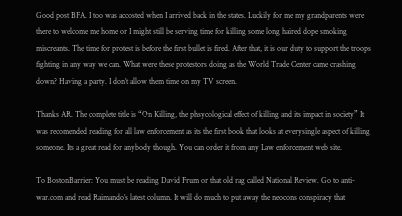Good post BFA. I too was accosted when I arrived back in the states. Luckily for me my grandparents were there to welcome me home or I might still be serving time for killing some long haired dope smoking miscreants. The time for protest is before the first bullet is fired. After that, it is our duty to support the troops fighting in any way we can. What were these protestors doing as the World Trade Center came crashing down? Having a party. I don’t allow them time on my TV screen.

Thanks AR. The complete title is “On Killing, the phsycological effect of killing and its impact in society” It was recomended reading for all law enforcement as its the first book that looks at everysingle aspect of killing someone. Its a great read for anybody though. You can order it from any Law enforcement web site.

To BostonBarrier: You must be reading David Frum or that old rag called National Review. Go to anti-war.com and read Raimando’s latest column. It will do much to put away the neocons conspiracy that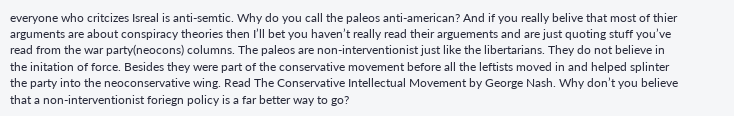everyone who critcizes Isreal is anti-semtic. Why do you call the paleos anti-american? And if you really belive that most of thier arguments are about conspiracy theories then I’ll bet you haven’t really read their arguements and are just quoting stuff you’ve read from the war party(neocons) columns. The paleos are non-interventionist just like the libertarians. They do not believe in the initation of force. Besides they were part of the conservative movement before all the leftists moved in and helped splinter the party into the neoconservative wing. Read The Conservative Intellectual Movement by George Nash. Why don’t you believe that a non-interventionist foriegn policy is a far better way to go?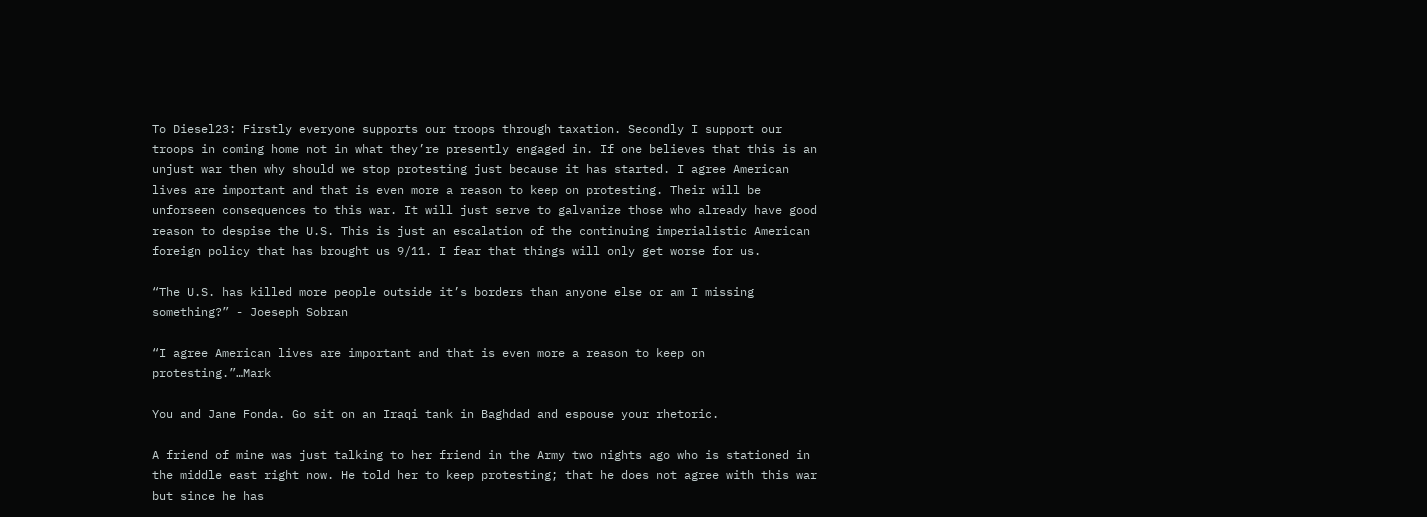To Diesel23: Firstly everyone supports our troops through taxation. Secondly I support our troops in coming home not in what they’re presently engaged in. If one believes that this is an unjust war then why should we stop protesting just because it has started. I agree American lives are important and that is even more a reason to keep on protesting. Their will be unforseen consequences to this war. It will just serve to galvanize those who already have good reason to despise the U.S. This is just an escalation of the continuing imperialistic American foreign policy that has brought us 9/11. I fear that things will only get worse for us.

“The U.S. has killed more people outside it’s borders than anyone else or am I missing something?” - Joeseph Sobran

“I agree American lives are important and that is even more a reason to keep on protesting.”…Mark

You and Jane Fonda. Go sit on an Iraqi tank in Baghdad and espouse your rhetoric.

A friend of mine was just talking to her friend in the Army two nights ago who is stationed in the middle east right now. He told her to keep protesting; that he does not agree with this war but since he has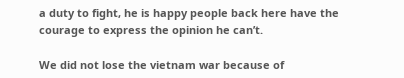a duty to fight, he is happy people back here have the courage to express the opinion he can’t.

We did not lose the vietnam war because of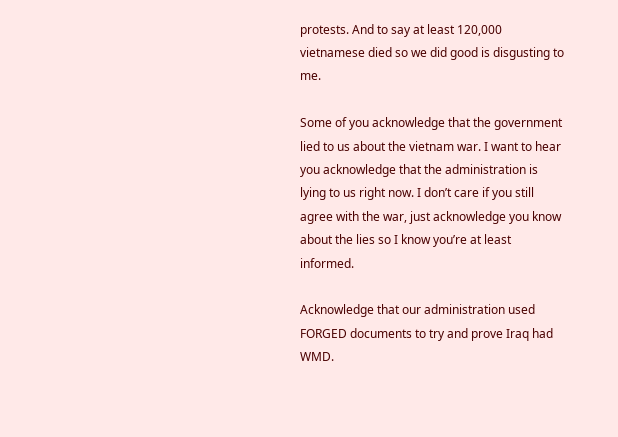protests. And to say at least 120,000 vietnamese died so we did good is disgusting to me.

Some of you acknowledge that the government lied to us about the vietnam war. I want to hear you acknowledge that the administration is lying to us right now. I don’t care if you still agree with the war, just acknowledge you know about the lies so I know you’re at least informed.

Acknowledge that our administration used FORGED documents to try and prove Iraq had WMD.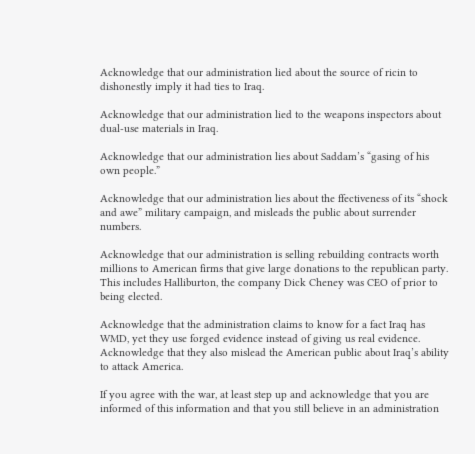Acknowledge that our administration lied about the source of ricin to dishonestly imply it had ties to Iraq.

Acknowledge that our administration lied to the weapons inspectors about dual-use materials in Iraq.

Acknowledge that our administration lies about Saddam’s “gasing of his own people.”

Acknowledge that our administration lies about the ffectiveness of its “shock and awe” military campaign, and misleads the public about surrender numbers.

Acknowledge that our administration is selling rebuilding contracts worth millions to American firms that give large donations to the republican party. This includes Halliburton, the company Dick Cheney was CEO of prior to being elected.

Acknowledge that the administration claims to know for a fact Iraq has WMD, yet they use forged evidence instead of giving us real evidence. Acknowledge that they also mislead the American public about Iraq’s ability to attack America.

If you agree with the war, at least step up and acknowledge that you are informed of this information and that you still believe in an administration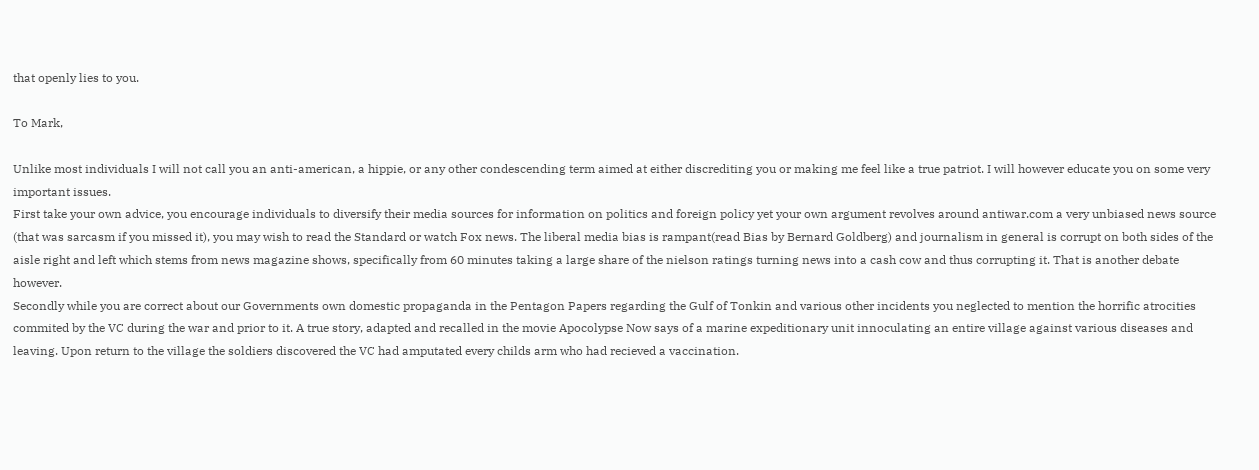that openly lies to you.

To Mark,

Unlike most individuals I will not call you an anti-american, a hippie, or any other condescending term aimed at either discrediting you or making me feel like a true patriot. I will however educate you on some very important issues.
First take your own advice, you encourage individuals to diversify their media sources for information on politics and foreign policy yet your own argument revolves around antiwar.com a very unbiased news source (that was sarcasm if you missed it), you may wish to read the Standard or watch Fox news. The liberal media bias is rampant(read Bias by Bernard Goldberg) and journalism in general is corrupt on both sides of the aisle right and left which stems from news magazine shows, specifically from 60 minutes taking a large share of the nielson ratings turning news into a cash cow and thus corrupting it. That is another debate however.
Secondly while you are correct about our Governments own domestic propaganda in the Pentagon Papers regarding the Gulf of Tonkin and various other incidents you neglected to mention the horrific atrocities commited by the VC during the war and prior to it. A true story, adapted and recalled in the movie Apocolypse Now says of a marine expeditionary unit innoculating an entire village against various diseases and leaving. Upon return to the village the soldiers discovered the VC had amputated every childs arm who had recieved a vaccination.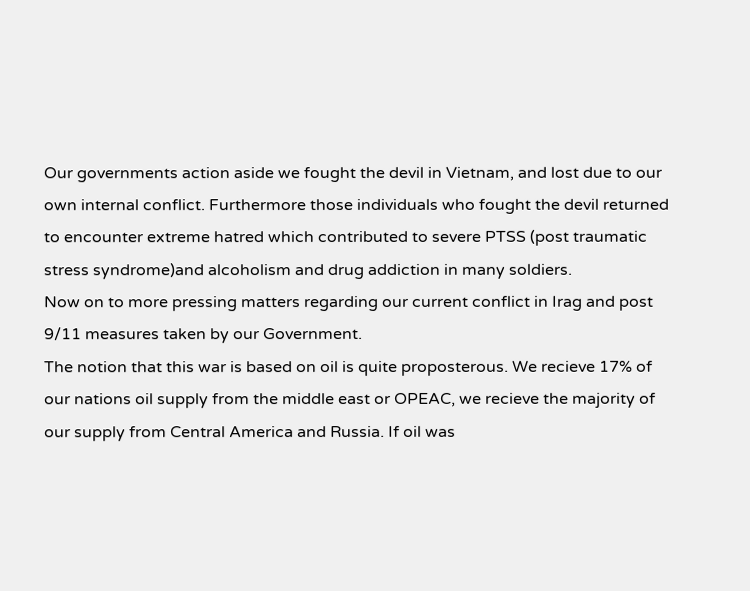Our governments action aside we fought the devil in Vietnam, and lost due to our own internal conflict. Furthermore those individuals who fought the devil returned to encounter extreme hatred which contributed to severe PTSS (post traumatic stress syndrome)and alcoholism and drug addiction in many soldiers.
Now on to more pressing matters regarding our current conflict in Irag and post 9/11 measures taken by our Government.
The notion that this war is based on oil is quite proposterous. We recieve 17% of our nations oil supply from the middle east or OPEAC, we recieve the majority of our supply from Central America and Russia. If oil was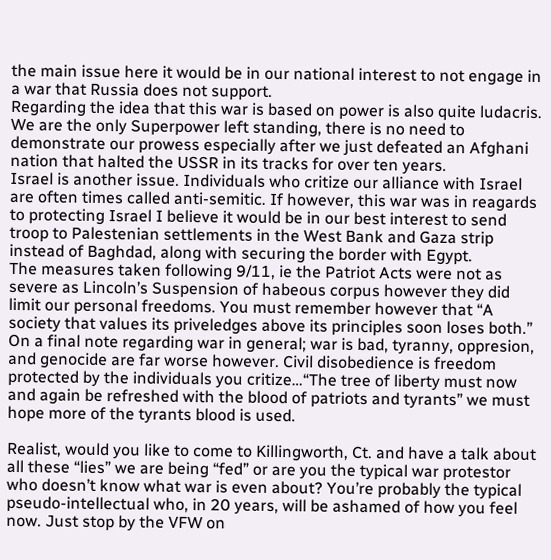the main issue here it would be in our national interest to not engage in a war that Russia does not support.
Regarding the idea that this war is based on power is also quite ludacris. We are the only Superpower left standing, there is no need to demonstrate our prowess especially after we just defeated an Afghani nation that halted the USSR in its tracks for over ten years.
Israel is another issue. Individuals who critize our alliance with Israel are often times called anti-semitic. If however, this war was in reagards to protecting Israel I believe it would be in our best interest to send troop to Palestenian settlements in the West Bank and Gaza strip instead of Baghdad, along with securing the border with Egypt.
The measures taken following 9/11, ie the Patriot Acts were not as severe as Lincoln’s Suspension of habeous corpus however they did limit our personal freedoms. You must remember however that “A society that values its priveledges above its principles soon loses both.”
On a final note regarding war in general; war is bad, tyranny, oppresion, and genocide are far worse however. Civil disobedience is freedom protected by the individuals you critize…“The tree of liberty must now and again be refreshed with the blood of patriots and tyrants” we must hope more of the tyrants blood is used.

Realist, would you like to come to Killingworth, Ct. and have a talk about all these “lies” we are being “fed” or are you the typical war protestor who doesn’t know what war is even about? You’re probably the typical pseudo-intellectual who, in 20 years, will be ashamed of how you feel now. Just stop by the VFW on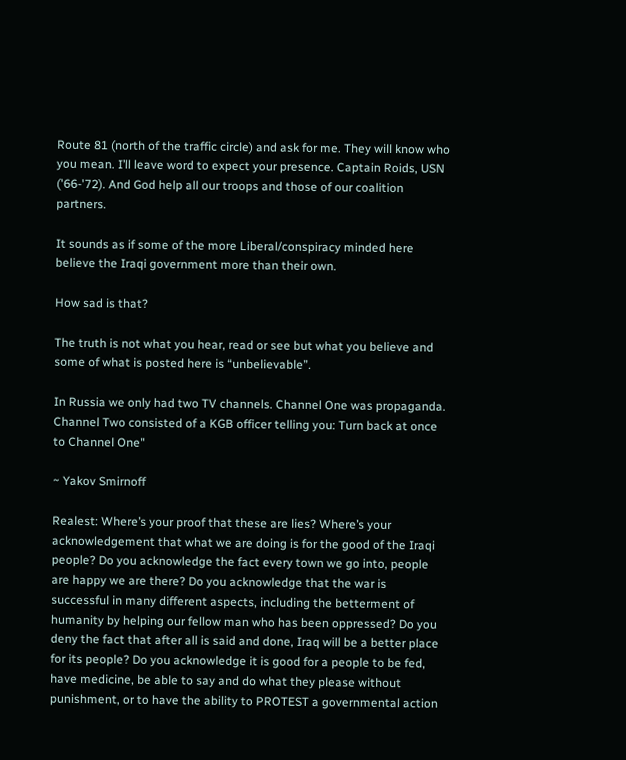Route 81 (north of the traffic circle) and ask for me. They will know who you mean. I’ll leave word to expect your presence. Captain Roids, USN ('66-'72). And God help all our troops and those of our coalition partners.

It sounds as if some of the more Liberal/conspiracy minded here believe the Iraqi government more than their own.

How sad is that?

The truth is not what you hear, read or see but what you believe and some of what is posted here is “unbelievable”.

In Russia we only had two TV channels. Channel One was propaganda. Channel Two consisted of a KGB officer telling you: Turn back at once to Channel One"

~ Yakov Smirnoff

Realest: Where’s your proof that these are lies? Where’s your acknowledgement that what we are doing is for the good of the Iraqi people? Do you acknowledge the fact every town we go into, people are happy we are there? Do you acknowledge that the war is successful in many different aspects, including the betterment of humanity by helping our fellow man who has been oppressed? Do you deny the fact that after all is said and done, Iraq will be a better place for its people? Do you acknowledge it is good for a people to be fed, have medicine, be able to say and do what they please without punishment, or to have the ability to PROTEST a governmental action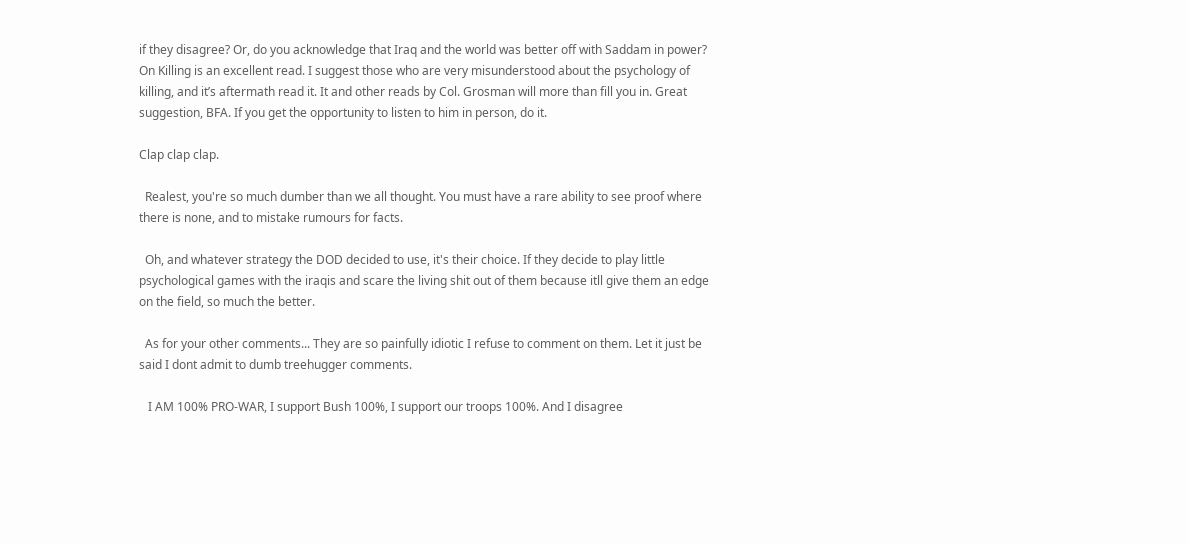if they disagree? Or, do you acknowledge that Iraq and the world was better off with Saddam in power?
On Killing is an excellent read. I suggest those who are very misunderstood about the psychology of killing, and it’s aftermath read it. It and other reads by Col. Grosman will more than fill you in. Great suggestion, BFA. If you get the opportunity to listen to him in person, do it.

Clap clap clap.

  Realest, you're so much dumber than we all thought. You must have a rare ability to see proof where there is none, and to mistake rumours for facts.

  Oh, and whatever strategy the DOD decided to use, it's their choice. If they decide to play little psychological games with the iraqis and scare the living shit out of them because itll give them an edge on the field, so much the better.

  As for your other comments... They are so painfully idiotic I refuse to comment on them. Let it just be said I dont admit to dumb treehugger comments.

   I AM 100% PRO-WAR, I support Bush 100%, I support our troops 100%. And I disagree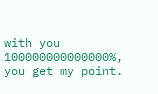with you 100000000000000%, you get my point.